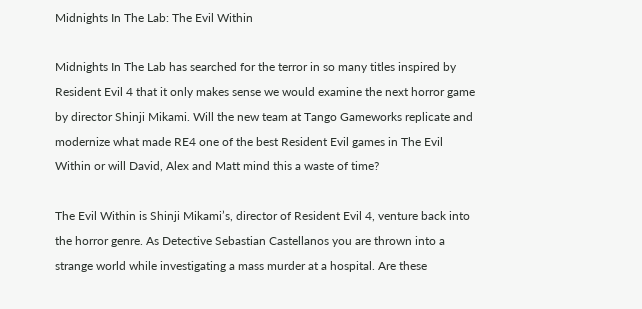Midnights In The Lab: The Evil Within

Midnights In The Lab has searched for the terror in so many titles inspired by Resident Evil 4 that it only makes sense we would examine the next horror game by director Shinji Mikami. Will the new team at Tango Gameworks replicate and modernize what made RE4 one of the best Resident Evil games in The Evil Within or will David, Alex and Matt mind this a waste of time?

The Evil Within is Shinji Mikami’s, director of Resident Evil 4, venture back into the horror genre. As Detective Sebastian Castellanos you are thrown into a strange world while investigating a mass murder at a hospital. Are these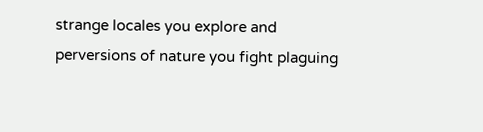strange locales you explore and perversions of nature you fight plaguing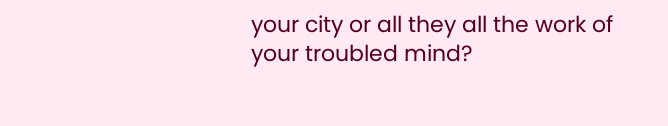your city or all they all the work of your troubled mind?